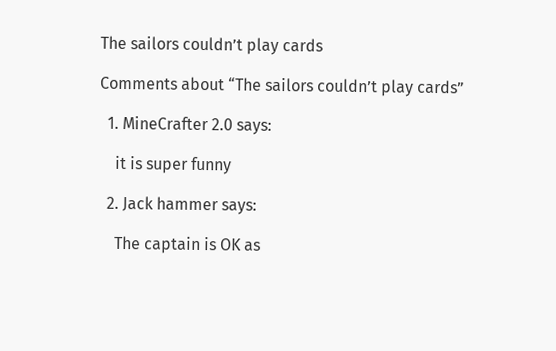The sailors couldn’t play cards

Comments about “The sailors couldn’t play cards”

  1. MineCrafter 2.0 says:

    it is super funny

  2. Jack hammer says:

    The captain is OK as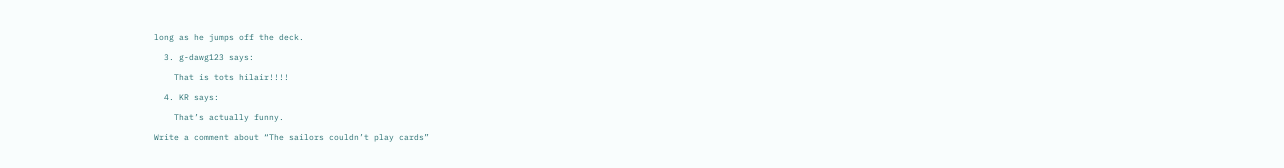long as he jumps off the deck.

  3. g-dawg123 says:

    That is tots hilair!!!!

  4. KR says:

    That’s actually funny.

Write a comment about “The sailors couldn’t play cards”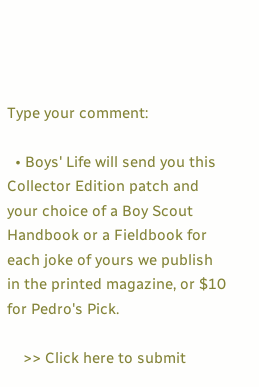Type your comment:

  • Boys' Life will send you this Collector Edition patch and your choice of a Boy Scout Handbook or a Fieldbook for each joke of yours we publish in the printed magazine, or $10 for Pedro's Pick.

    >> Click here to submit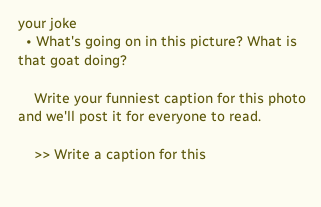your joke
  • What's going on in this picture? What is that goat doing?

    Write your funniest caption for this photo and we'll post it for everyone to read.

    >> Write a caption for this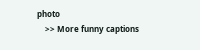photo
    >> More funny captions